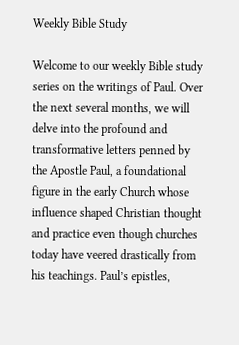Weekly Bible Study

Welcome to our weekly Bible study series on the writings of Paul. Over the next several months, we will delve into the profound and transformative letters penned by the Apostle Paul, a foundational figure in the early Church whose influence shaped Christian thought and practice even though churches today have veered drastically from his teachings. Paul’s epistles,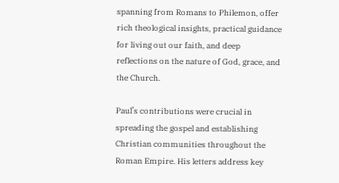spanning from Romans to Philemon, offer rich theological insights, practical guidance for living out our faith, and deep reflections on the nature of God, grace, and the Church.

Paul’s contributions were crucial in spreading the gospel and establishing Christian communities throughout the Roman Empire. His letters address key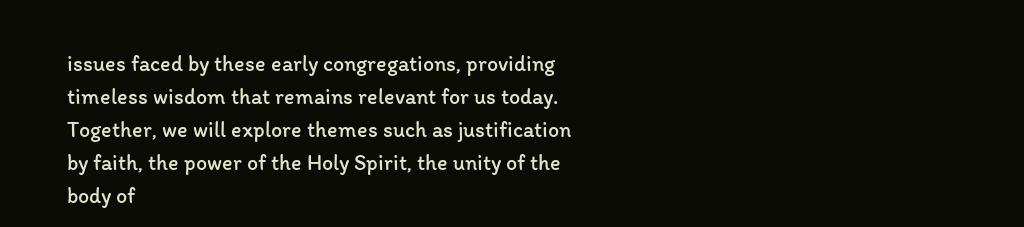issues faced by these early congregations, providing timeless wisdom that remains relevant for us today. Together, we will explore themes such as justification by faith, the power of the Holy Spirit, the unity of the body of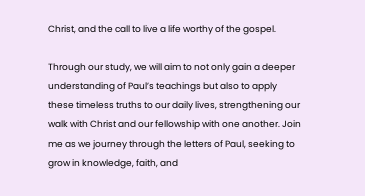Christ, and the call to live a life worthy of the gospel.

Through our study, we will aim to not only gain a deeper understanding of Paul’s teachings but also to apply these timeless truths to our daily lives, strengthening our walk with Christ and our fellowship with one another. Join me as we journey through the letters of Paul, seeking to grow in knowledge, faith, and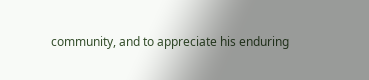community, and to appreciate his enduring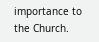importance to the Church.